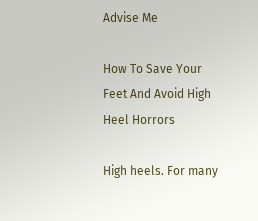Advise Me

How To Save Your Feet And Avoid High Heel Horrors

High heels. For many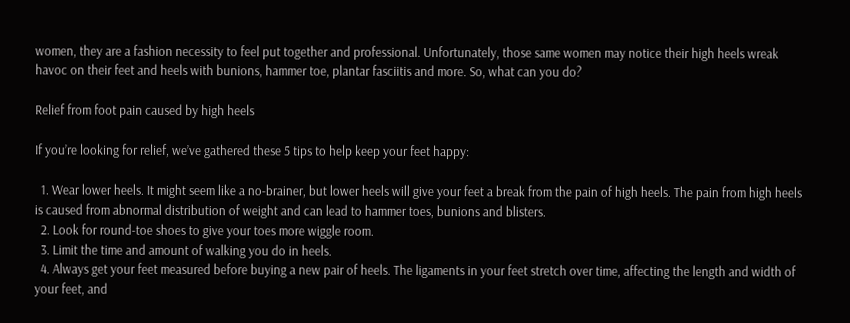women, they are a fashion necessity to feel put together and professional. Unfortunately, those same women may notice their high heels wreak havoc on their feet and heels with bunions, hammer toe, plantar fasciitis and more. So, what can you do?

Relief from foot pain caused by high heels

If you’re looking for relief, we’ve gathered these 5 tips to help keep your feet happy:

  1. Wear lower heels. It might seem like a no-brainer, but lower heels will give your feet a break from the pain of high heels. The pain from high heels is caused from abnormal distribution of weight and can lead to hammer toes, bunions and blisters.
  2. Look for round-toe shoes to give your toes more wiggle room.
  3. Limit the time and amount of walking you do in heels.
  4. Always get your feet measured before buying a new pair of heels. The ligaments in your feet stretch over time, affecting the length and width of your feet, and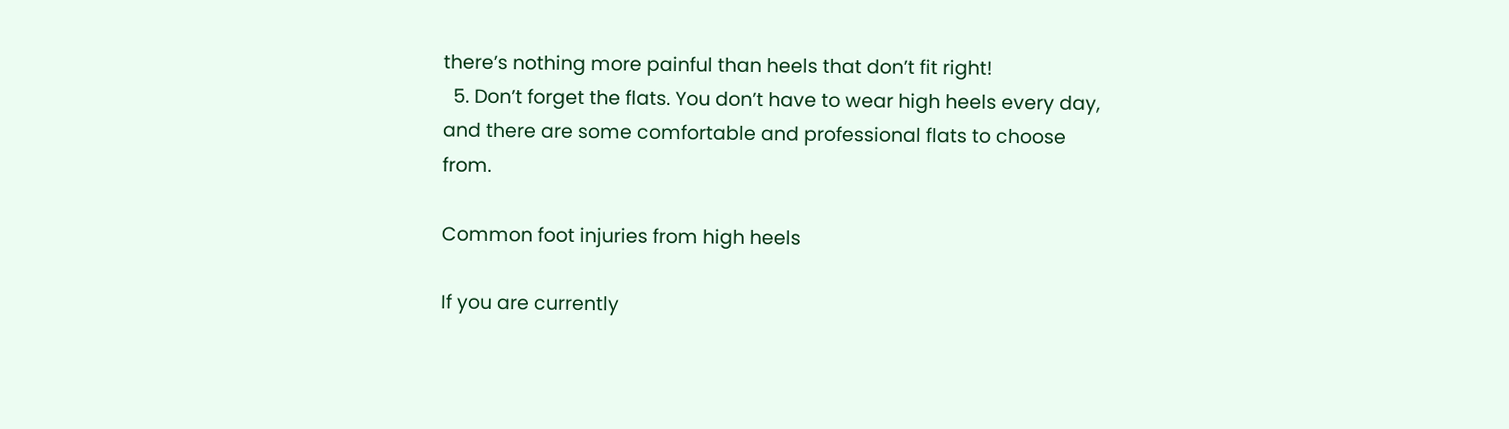there’s nothing more painful than heels that don’t fit right!
  5. Don’t forget the flats. You don’t have to wear high heels every day, and there are some comfortable and professional flats to choose from.

Common foot injuries from high heels

If you are currently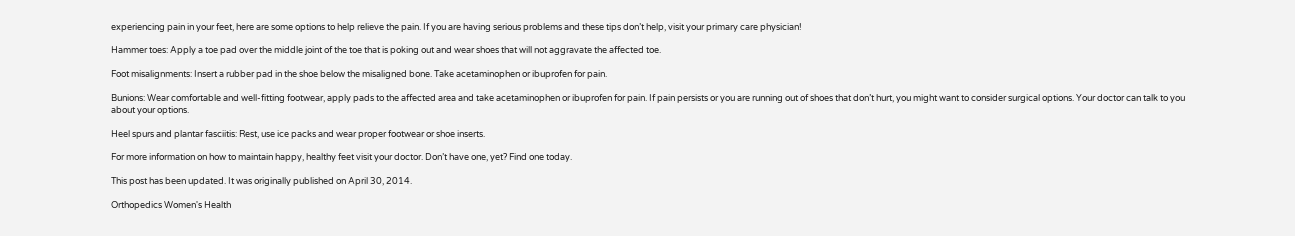experiencing pain in your feet, here are some options to help relieve the pain. If you are having serious problems and these tips don’t help, visit your primary care physician!

Hammer toes: Apply a toe pad over the middle joint of the toe that is poking out and wear shoes that will not aggravate the affected toe.

Foot misalignments: Insert a rubber pad in the shoe below the misaligned bone. Take acetaminophen or ibuprofen for pain.

Bunions: Wear comfortable and well-fitting footwear, apply pads to the affected area and take acetaminophen or ibuprofen for pain. If pain persists or you are running out of shoes that don’t hurt, you might want to consider surgical options. Your doctor can talk to you about your options.

Heel spurs and plantar fasciitis: Rest, use ice packs and wear proper footwear or shoe inserts.

For more information on how to maintain happy, healthy feet visit your doctor. Don’t have one, yet? Find one today.

This post has been updated. It was originally published on April 30, 2014.

Orthopedics Women's Health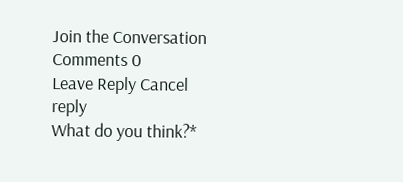Join the Conversation
Comments 0
Leave Reply Cancel reply
What do you think?*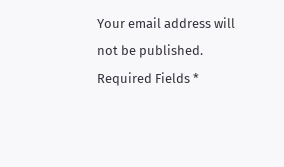Your email address will not be published. Required Fields *